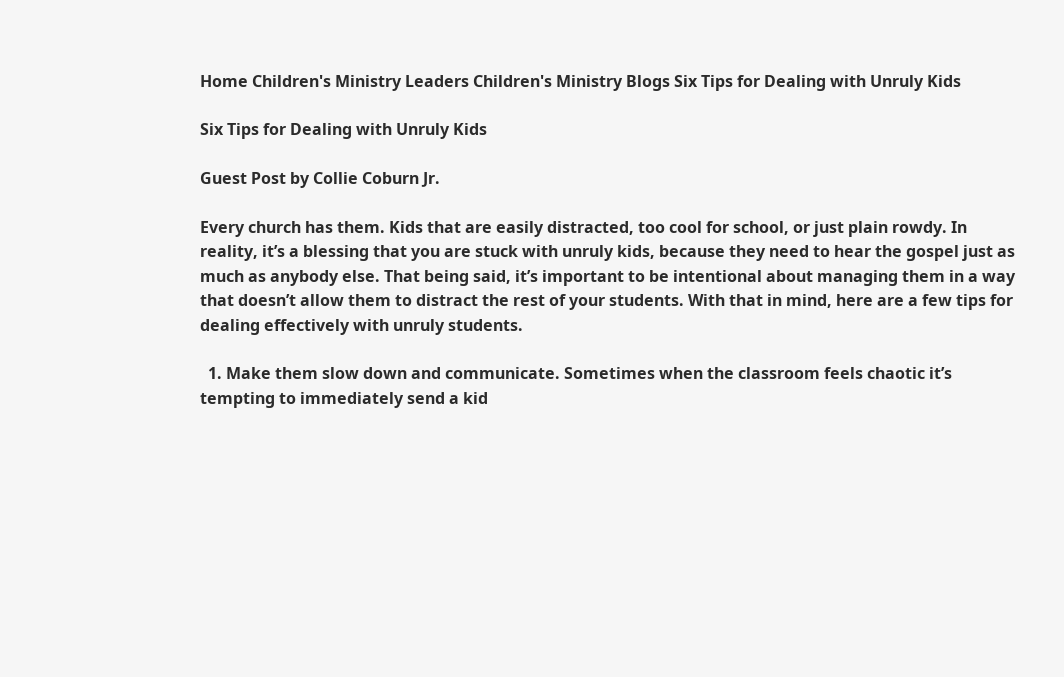Home Children's Ministry Leaders Children's Ministry Blogs Six Tips for Dealing with Unruly Kids

Six Tips for Dealing with Unruly Kids

Guest Post by Collie Coburn Jr.

Every church has them. Kids that are easily distracted, too cool for school, or just plain rowdy. In reality, it’s a blessing that you are stuck with unruly kids, because they need to hear the gospel just as much as anybody else. That being said, it’s important to be intentional about managing them in a way that doesn’t allow them to distract the rest of your students. With that in mind, here are a few tips for dealing effectively with unruly students.

  1. Make them slow down and communicate. Sometimes when the classroom feels chaotic it’s tempting to immediately send a kid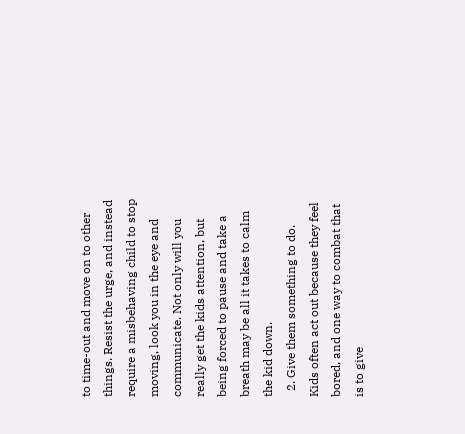to time-out and move on to other things. Resist the urge, and instead require a misbehaving child to stop moving, look you in the eye and communicate. Not only will you really get the kids attention, but being forced to pause and take a breath may be all it takes to calm the kid down.
  2. Give them something to do. Kids often act out because they feel bored, and one way to combat that is to give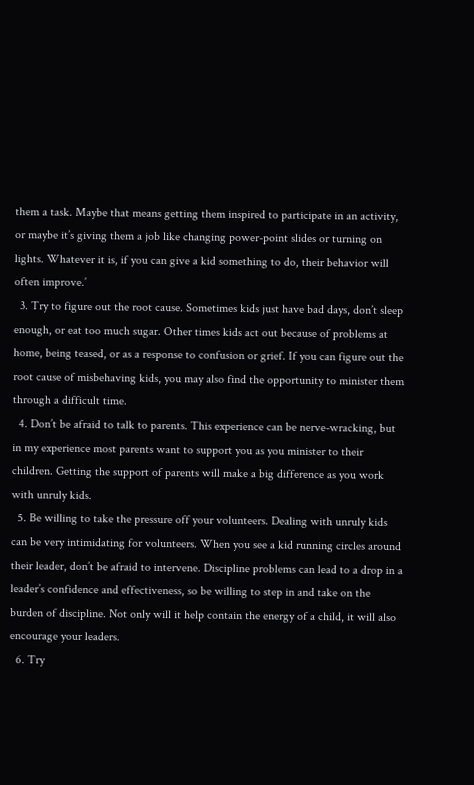them a task. Maybe that means getting them inspired to participate in an activity, or maybe it’s giving them a job like changing power-point slides or turning on lights. Whatever it is, if you can give a kid something to do, their behavior will often improve.’
  3. Try to figure out the root cause. Sometimes kids just have bad days, don’t sleep enough, or eat too much sugar. Other times kids act out because of problems at home, being teased, or as a response to confusion or grief. If you can figure out the root cause of misbehaving kids, you may also find the opportunity to minister them through a difficult time.
  4. Don’t be afraid to talk to parents. This experience can be nerve-wracking, but in my experience most parents want to support you as you minister to their children. Getting the support of parents will make a big difference as you work with unruly kids.
  5. Be willing to take the pressure off your volunteers. Dealing with unruly kids can be very intimidating for volunteers. When you see a kid running circles around their leader, don’t be afraid to intervene. Discipline problems can lead to a drop in a leader’s confidence and effectiveness, so be willing to step in and take on the burden of discipline. Not only will it help contain the energy of a child, it will also encourage your leaders.
  6. Try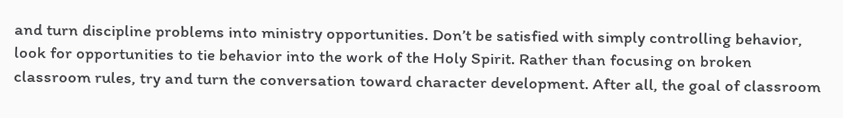and turn discipline problems into ministry opportunities. Don’t be satisfied with simply controlling behavior, look for opportunities to tie behavior into the work of the Holy Spirit. Rather than focusing on broken classroom rules, try and turn the conversation toward character development. After all, the goal of classroom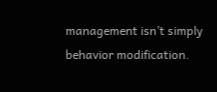management isn’t simply behavior modification.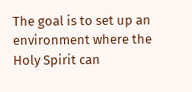The goal is to set up an environment where the Holy Spirit can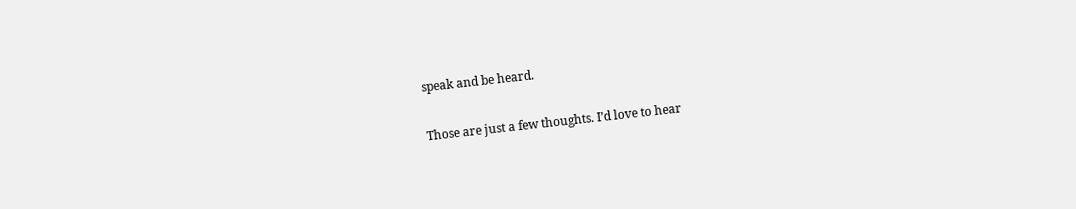speak and be heard.

Those are just a few thoughts. I’d love to hear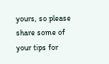yours, so please share some of your tips for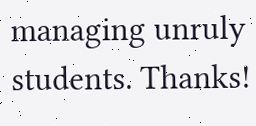managing unruly students. Thanks!